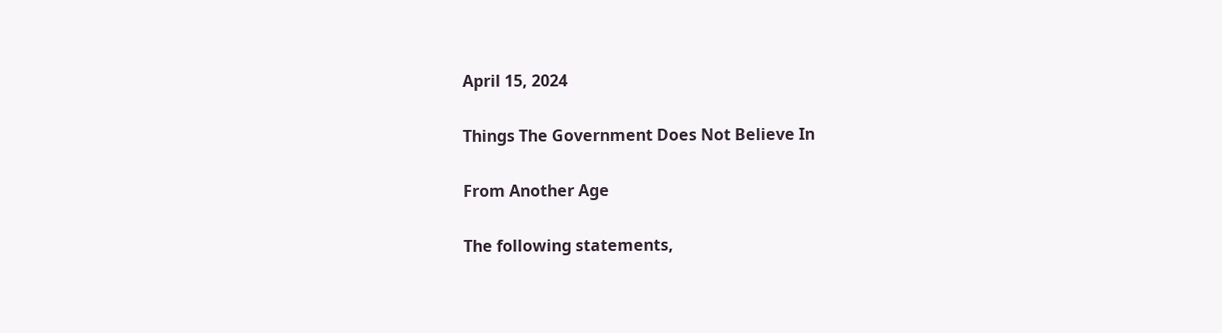April 15, 2024

Things The Government Does Not Believe In

From Another Age

The following statements,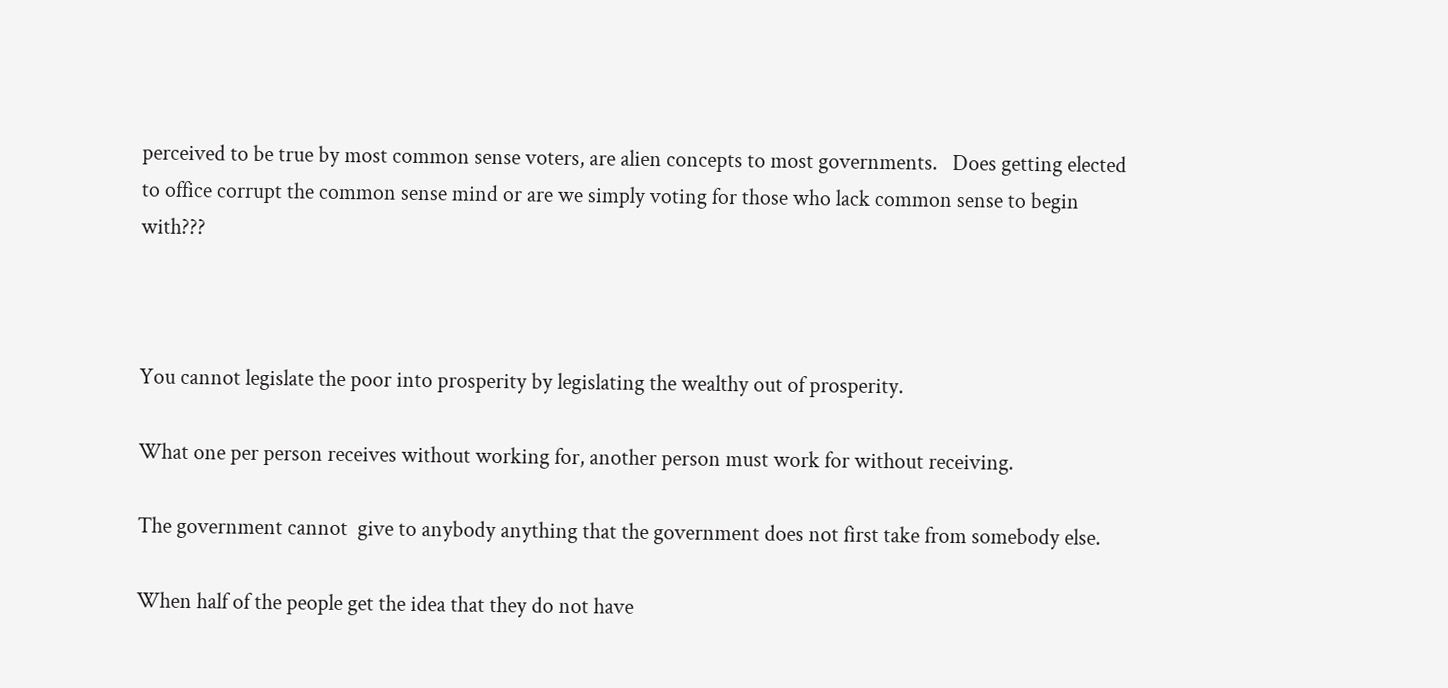perceived to be true by most common sense voters, are alien concepts to most governments.   Does getting elected to office corrupt the common sense mind or are we simply voting for those who lack common sense to begin with???



You cannot legislate the poor into prosperity by legislating the wealthy out of prosperity.

What one per person receives without working for, another person must work for without receiving.

The government cannot  give to anybody anything that the government does not first take from somebody else.

When half of the people get the idea that they do not have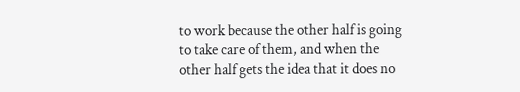to work because the other half is going to take care of them, and when the other half gets the idea that it does no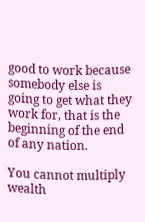good to work because somebody else is going to get what they work for, that is the beginning of the end of any nation.

You cannot multiply wealth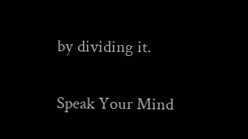by dividing it.

Speak Your Mind